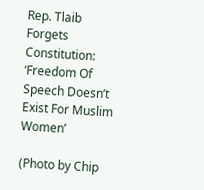Rep. Tlaib Forgets Constitution: ‘Freedom Of Speech Doesn’t Exist For Muslim Women’

(Photo by Chip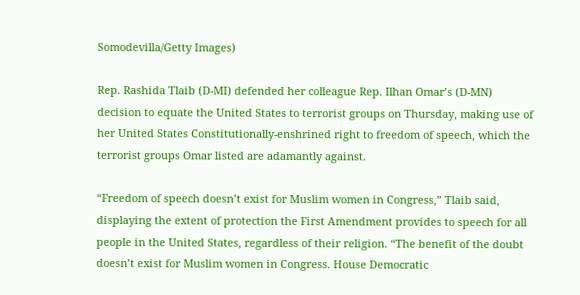Somodevilla/Getty Images)

Rep. Rashida Tlaib (D-MI) defended her colleague Rep. Ilhan Omar’s (D-MN) decision to equate the United States to terrorist groups on Thursday, making use of her United States Constitutionally-enshrined right to freedom of speech, which the terrorist groups Omar listed are adamantly against.

“Freedom of speech doesn’t exist for Muslim women in Congress,” Tlaib said, displaying the extent of protection the First Amendment provides to speech for all people in the United States, regardless of their religion. “The benefit of the doubt doesn’t exist for Muslim women in Congress. House Democratic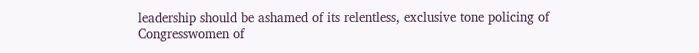leadership should be ashamed of its relentless, exclusive tone policing of Congresswomen of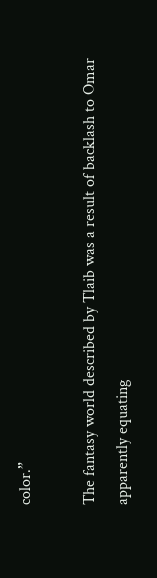color.”

The fantasy world described by Tlaib was a result of backlash to Omar apparently equating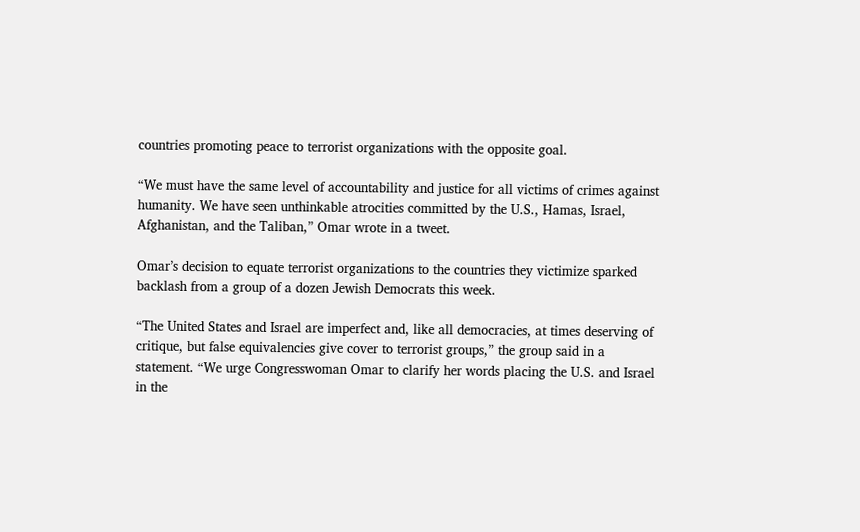countries promoting peace to terrorist organizations with the opposite goal.

“We must have the same level of accountability and justice for all victims of crimes against humanity. We have seen unthinkable atrocities committed by the U.S., Hamas, Israel, Afghanistan, and the Taliban,” Omar wrote in a tweet.

Omar’s decision to equate terrorist organizations to the countries they victimize sparked backlash from a group of a dozen Jewish Democrats this week.

“The United States and Israel are imperfect and, like all democracies, at times deserving of critique, but false equivalencies give cover to terrorist groups,” the group said in a statement. “We urge Congresswoman Omar to clarify her words placing the U.S. and Israel in the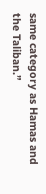same category as Hamas and the Taliban.”